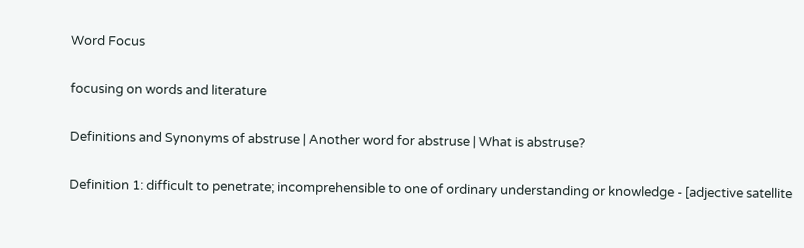Word Focus

focusing on words and literature

Definitions and Synonyms of abstruse | Another word for abstruse | What is abstruse?

Definition 1: difficult to penetrate; incomprehensible to one of ordinary understanding or knowledge - [adjective satellite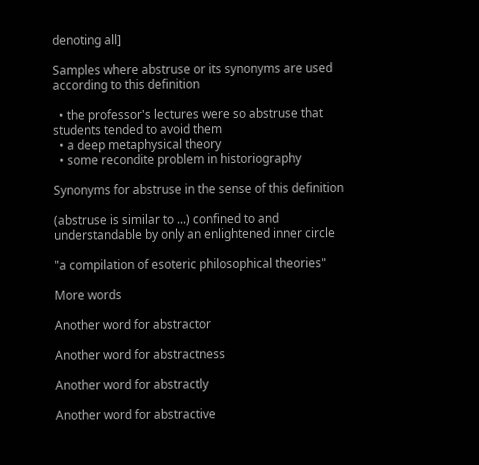denoting all]

Samples where abstruse or its synonyms are used according to this definition

  • the professor's lectures were so abstruse that students tended to avoid them
  • a deep metaphysical theory
  • some recondite problem in historiography

Synonyms for abstruse in the sense of this definition

(abstruse is similar to ...) confined to and understandable by only an enlightened inner circle

"a compilation of esoteric philosophical theories"

More words

Another word for abstractor

Another word for abstractness

Another word for abstractly

Another word for abstractive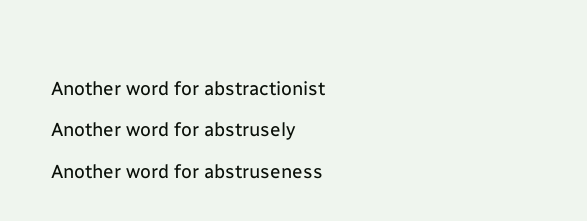Another word for abstractionist

Another word for abstrusely

Another word for abstruseness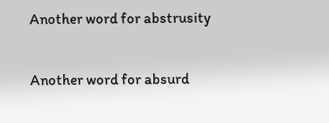Another word for abstrusity

Another word for absurd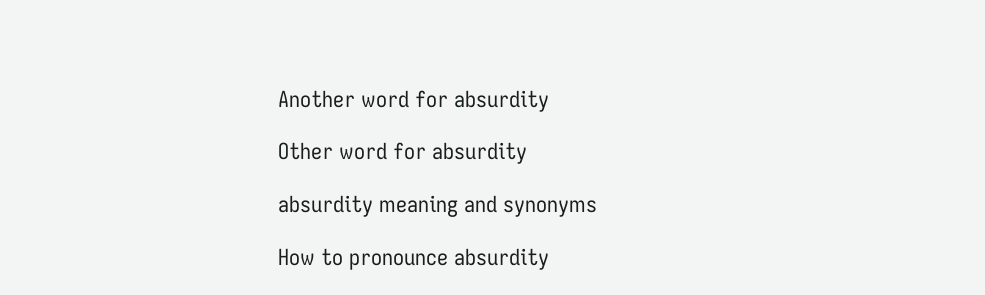Another word for absurdity

Other word for absurdity

absurdity meaning and synonyms

How to pronounce absurdity